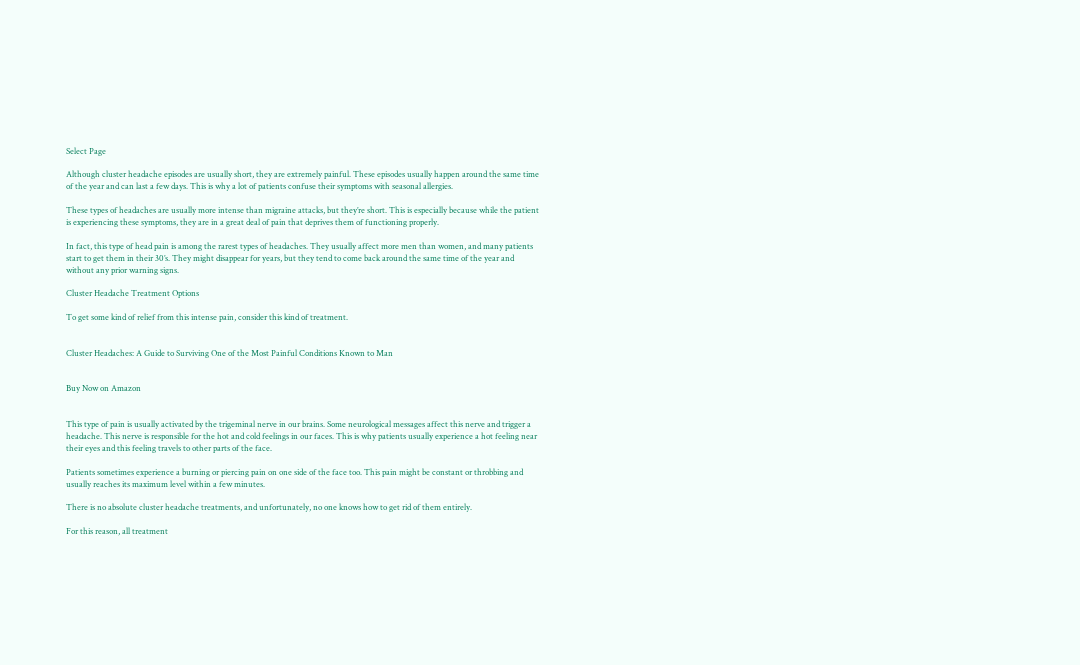Select Page

Although cluster headache episodes are usually short, they are extremely painful. These episodes usually happen around the same time of the year and can last a few days. This is why a lot of patients confuse their symptoms with seasonal allergies.

These types of headaches are usually more intense than migraine attacks, but they’re short. This is especially because while the patient is experiencing these symptoms, they are in a great deal of pain that deprives them of functioning properly.

In fact, this type of head pain is among the rarest types of headaches. They usually affect more men than women, and many patients start to get them in their 30’s. They might disappear for years, but they tend to come back around the same time of the year and without any prior warning signs.

Cluster Headache Treatment Options

To get some kind of relief from this intense pain, consider this kind of treatment.


Cluster Headaches: A Guide to Surviving One of the Most Painful Conditions Known to Man


Buy Now on Amazon


This type of pain is usually activated by the trigeminal nerve in our brains. Some neurological messages affect this nerve and trigger a headache. This nerve is responsible for the hot and cold feelings in our faces. This is why patients usually experience a hot feeling near their eyes and this feeling travels to other parts of the face.

Patients sometimes experience a burning or piercing pain on one side of the face too. This pain might be constant or throbbing and usually reaches its maximum level within a few minutes.

There is no absolute cluster headache treatments, and unfortunately, no one knows how to get rid of them entirely.

For this reason, all treatment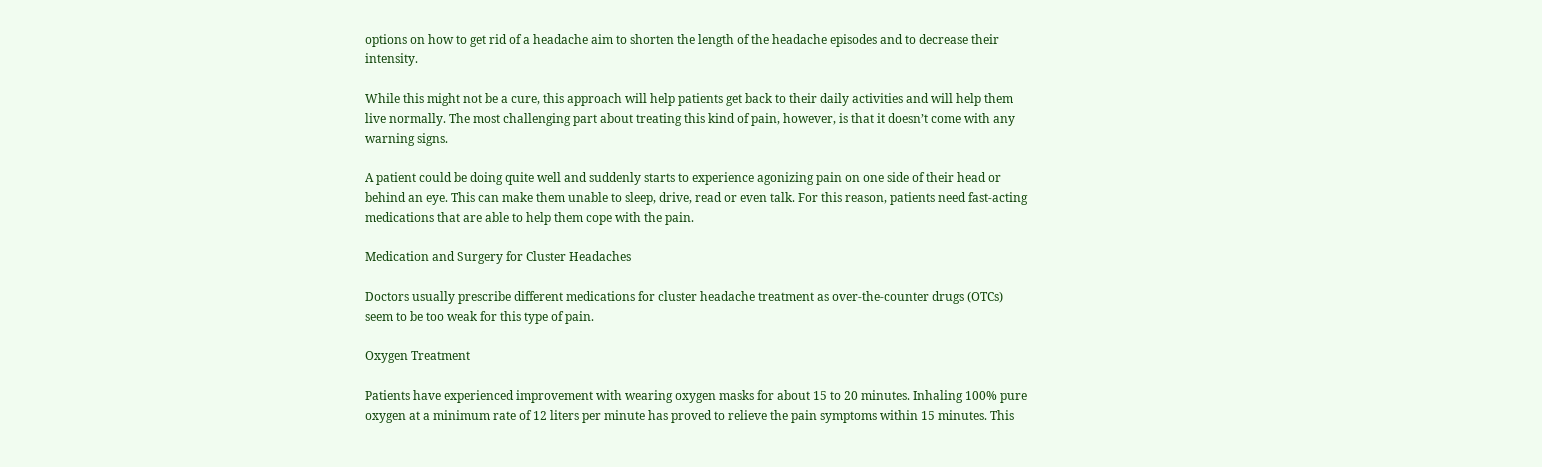options on how to get rid of a headache aim to shorten the length of the headache episodes and to decrease their intensity.

While this might not be a cure, this approach will help patients get back to their daily activities and will help them live normally. The most challenging part about treating this kind of pain, however, is that it doesn’t come with any warning signs.

A patient could be doing quite well and suddenly starts to experience agonizing pain on one side of their head or behind an eye. This can make them unable to sleep, drive, read or even talk. For this reason, patients need fast-acting medications that are able to help them cope with the pain.

Medication and Surgery for Cluster Headaches

Doctors usually prescribe different medications for cluster headache treatment as over-the-counter drugs (OTCs) seem to be too weak for this type of pain.

Oxygen Treatment

Patients have experienced improvement with wearing oxygen masks for about 15 to 20 minutes. Inhaling 100% pure oxygen at a minimum rate of 12 liters per minute has proved to relieve the pain symptoms within 15 minutes. This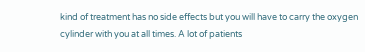kind of treatment has no side effects but you will have to carry the oxygen cylinder with you at all times. A lot of patients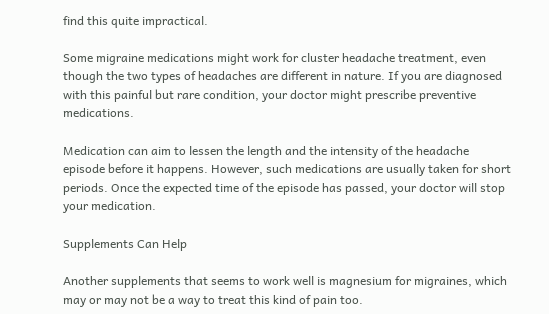find this quite impractical.

Some migraine medications might work for cluster headache treatment, even though the two types of headaches are different in nature. If you are diagnosed with this painful but rare condition, your doctor might prescribe preventive medications.

Medication can aim to lessen the length and the intensity of the headache episode before it happens. However, such medications are usually taken for short periods. Once the expected time of the episode has passed, your doctor will stop your medication.

Supplements Can Help

Another supplements that seems to work well is magnesium for migraines, which may or may not be a way to treat this kind of pain too.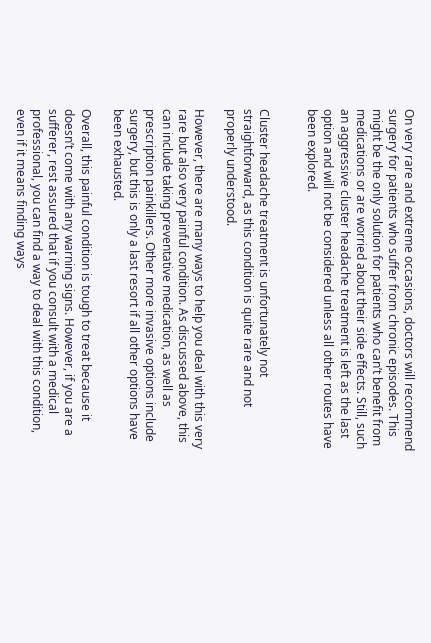On very rare and extreme occasions, doctors will recommend surgery for patients who suffer from chronic episodes. This might be the only solution for patients who can’t benefit from medications or are worried about their side effects. Still, such an aggressive cluster headache treatment is left as the last option and will not be considered unless all other routes have been explored.


Cluster headache treatment is unfortunately not straightforward, as this condition is quite rare and not properly understood.

However, there are many ways to help you deal with this very rare but also very painful condition. As discussed above, this can include taking preventative medication, as well as prescription painkillers. Other more invasive options include surgery, but this is only a last resort if all other options have been exhausted.

Overall, this painful condition is tough to treat because it doesn’t come with any warning signs. However, if you are a sufferer, rest assured that if you consult with a medical professional, you can find a way to deal with this condition, even if it means finding ways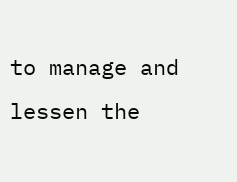to manage and lessen the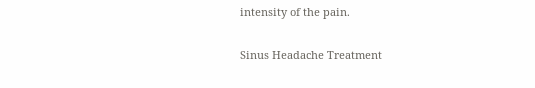intensity of the pain.

Sinus Headache Treatment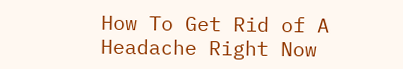How To Get Rid of A Headache Right Now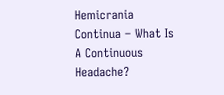Hemicrania Continua – What Is A Continuous Headache?